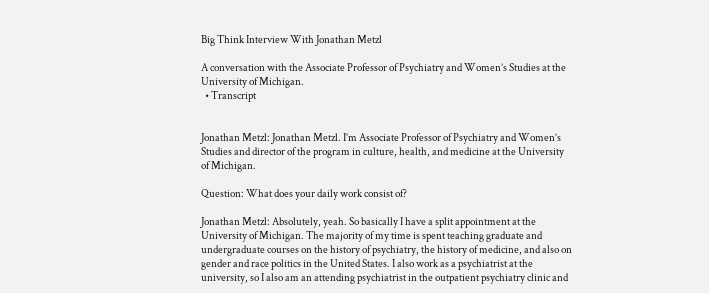Big Think Interview With Jonathan Metzl

A conversation with the Associate Professor of Psychiatry and Women’s Studies at the University of Michigan.
  • Transcript


Jonathan Metzl: Jonathan Metzl. I’m Associate Professor of Psychiatry and Women’s Studies and director of the program in culture, health, and medicine at the University of Michigan.

Question: What does your daily work consist of?

Jonathan Metzl: Absolutely, yeah. So basically I have a split appointment at the University of Michigan. The majority of my time is spent teaching graduate and undergraduate courses on the history of psychiatry, the history of medicine, and also on gender and race politics in the United States. I also work as a psychiatrist at the university, so I also am an attending psychiatrist in the outpatient psychiatry clinic and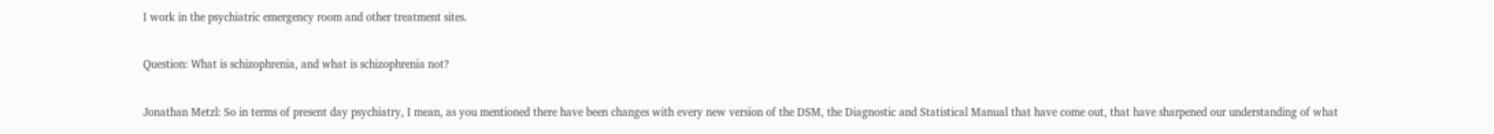I work in the psychiatric emergency room and other treatment sites.

Question: What is schizophrenia, and what is schizophrenia not?

Jonathan Metzl: So in terms of present day psychiatry, I mean, as you mentioned there have been changes with every new version of the DSM, the Diagnostic and Statistical Manual that have come out, that have sharpened our understanding of what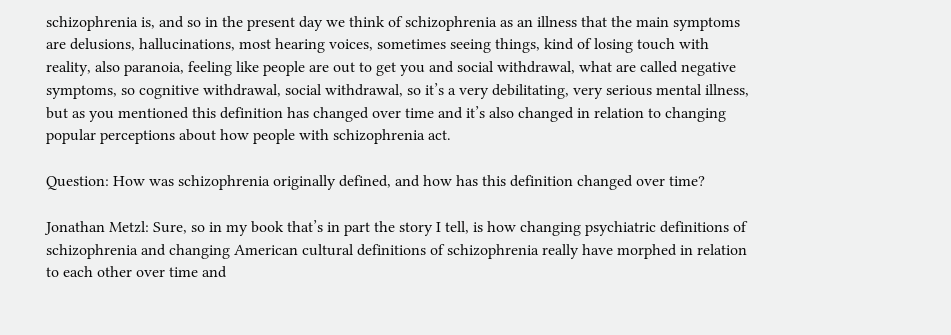schizophrenia is, and so in the present day we think of schizophrenia as an illness that the main symptoms are delusions, hallucinations, most hearing voices, sometimes seeing things, kind of losing touch with reality, also paranoia, feeling like people are out to get you and social withdrawal, what are called negative symptoms, so cognitive withdrawal, social withdrawal, so it’s a very debilitating, very serious mental illness, but as you mentioned this definition has changed over time and it’s also changed in relation to changing popular perceptions about how people with schizophrenia act.

Question: How was schizophrenia originally defined, and how has this definition changed over time?

Jonathan Metzl: Sure, so in my book that’s in part the story I tell, is how changing psychiatric definitions of schizophrenia and changing American cultural definitions of schizophrenia really have morphed in relation to each other over time and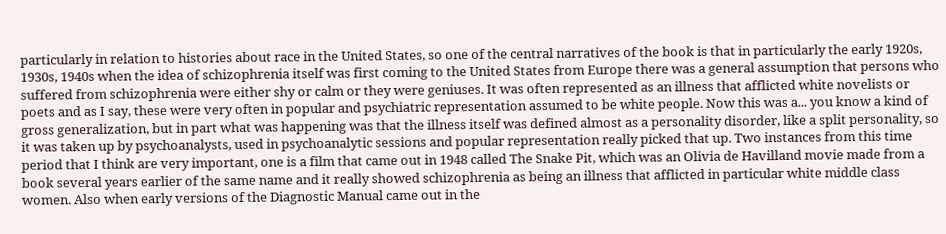particularly in relation to histories about race in the United States, so one of the central narratives of the book is that in particularly the early 1920s, 1930s, 1940s when the idea of schizophrenia itself was first coming to the United States from Europe there was a general assumption that persons who suffered from schizophrenia were either shy or calm or they were geniuses. It was often represented as an illness that afflicted white novelists or poets and as I say, these were very often in popular and psychiatric representation assumed to be white people. Now this was a... you know a kind of gross generalization, but in part what was happening was that the illness itself was defined almost as a personality disorder, like a split personality, so it was taken up by psychoanalysts, used in psychoanalytic sessions and popular representation really picked that up. Two instances from this time period that I think are very important, one is a film that came out in 1948 called The Snake Pit, which was an Olivia de Havilland movie made from a book several years earlier of the same name and it really showed schizophrenia as being an illness that afflicted in particular white middle class women. Also when early versions of the Diagnostic Manual came out in the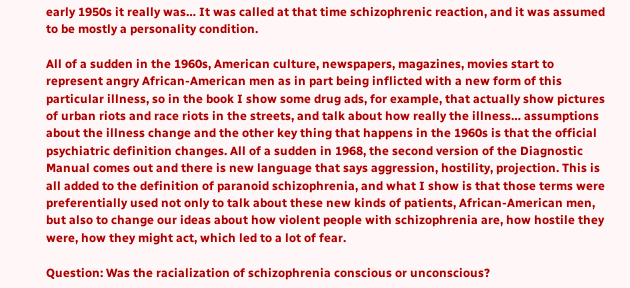early 1950s it really was… It was called at that time schizophrenic reaction, and it was assumed to be mostly a personality condition.

All of a sudden in the 1960s, American culture, newspapers, magazines, movies start to represent angry African-American men as in part being inflicted with a new form of this particular illness, so in the book I show some drug ads, for example, that actually show pictures of urban riots and race riots in the streets, and talk about how really the illness… assumptions about the illness change and the other key thing that happens in the 1960s is that the official psychiatric definition changes. All of a sudden in 1968, the second version of the Diagnostic Manual comes out and there is new language that says aggression, hostility, projection. This is all added to the definition of paranoid schizophrenia, and what I show is that those terms were preferentially used not only to talk about these new kinds of patients, African-American men, but also to change our ideas about how violent people with schizophrenia are, how hostile they were, how they might act, which led to a lot of fear.

Question: Was the racialization of schizophrenia conscious or unconscious?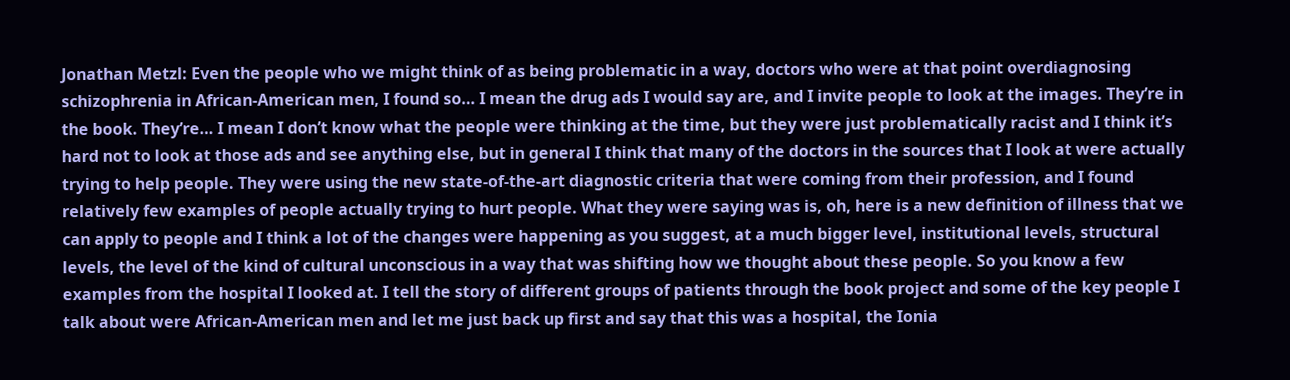Jonathan Metzl: Even the people who we might think of as being problematic in a way, doctors who were at that point overdiagnosing schizophrenia in African-American men, I found so… I mean the drug ads I would say are, and I invite people to look at the images. They’re in the book. They’re… I mean I don’t know what the people were thinking at the time, but they were just problematically racist and I think it’s hard not to look at those ads and see anything else, but in general I think that many of the doctors in the sources that I look at were actually trying to help people. They were using the new state-of-the-art diagnostic criteria that were coming from their profession, and I found relatively few examples of people actually trying to hurt people. What they were saying was is, oh, here is a new definition of illness that we can apply to people and I think a lot of the changes were happening as you suggest, at a much bigger level, institutional levels, structural levels, the level of the kind of cultural unconscious in a way that was shifting how we thought about these people. So you know a few examples from the hospital I looked at. I tell the story of different groups of patients through the book project and some of the key people I talk about were African-American men and let me just back up first and say that this was a hospital, the Ionia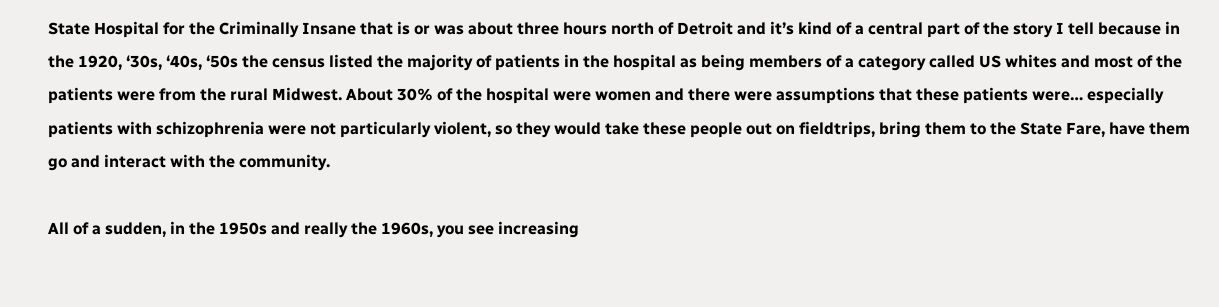State Hospital for the Criminally Insane that is or was about three hours north of Detroit and it’s kind of a central part of the story I tell because in the 1920, ‘30s, ‘40s, ‘50s the census listed the majority of patients in the hospital as being members of a category called US whites and most of the patients were from the rural Midwest. About 30% of the hospital were women and there were assumptions that these patients were… especially patients with schizophrenia were not particularly violent, so they would take these people out on fieldtrips, bring them to the State Fare, have them go and interact with the community.

All of a sudden, in the 1950s and really the 1960s, you see increasing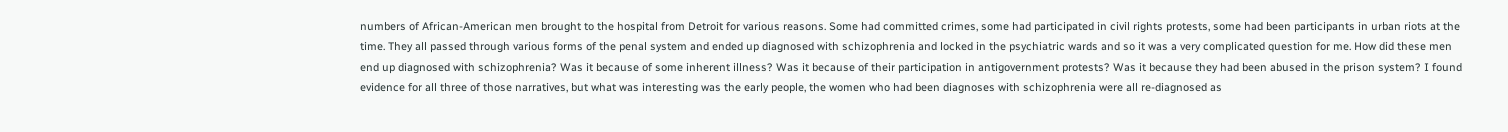numbers of African-American men brought to the hospital from Detroit for various reasons. Some had committed crimes, some had participated in civil rights protests, some had been participants in urban riots at the time. They all passed through various forms of the penal system and ended up diagnosed with schizophrenia and locked in the psychiatric wards and so it was a very complicated question for me. How did these men end up diagnosed with schizophrenia? Was it because of some inherent illness? Was it because of their participation in antigovernment protests? Was it because they had been abused in the prison system? I found evidence for all three of those narratives, but what was interesting was the early people, the women who had been diagnoses with schizophrenia were all re-diagnosed as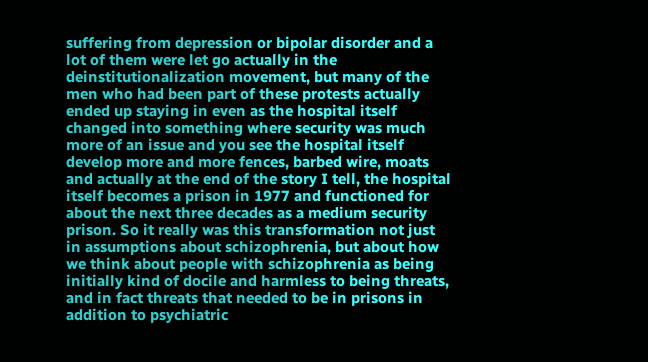suffering from depression or bipolar disorder and a lot of them were let go actually in the deinstitutionalization movement, but many of the men who had been part of these protests actually ended up staying in even as the hospital itself changed into something where security was much more of an issue and you see the hospital itself develop more and more fences, barbed wire, moats and actually at the end of the story I tell, the hospital itself becomes a prison in 1977 and functioned for about the next three decades as a medium security prison. So it really was this transformation not just in assumptions about schizophrenia, but about how we think about people with schizophrenia as being initially kind of docile and harmless to being threats, and in fact threats that needed to be in prisons in addition to psychiatric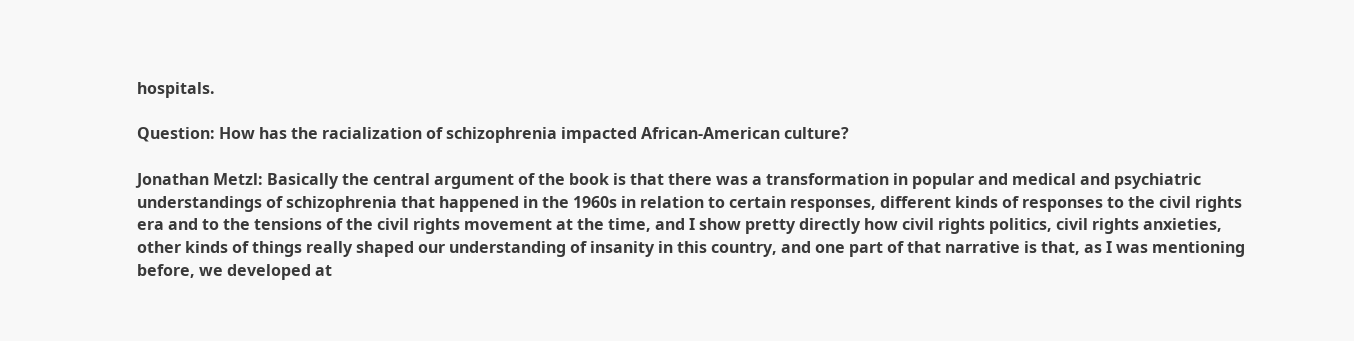hospitals.

Question: How has the racialization of schizophrenia impacted African-American culture?

Jonathan Metzl: Basically the central argument of the book is that there was a transformation in popular and medical and psychiatric understandings of schizophrenia that happened in the 1960s in relation to certain responses, different kinds of responses to the civil rights era and to the tensions of the civil rights movement at the time, and I show pretty directly how civil rights politics, civil rights anxieties, other kinds of things really shaped our understanding of insanity in this country, and one part of that narrative is that, as I was mentioning before, we developed at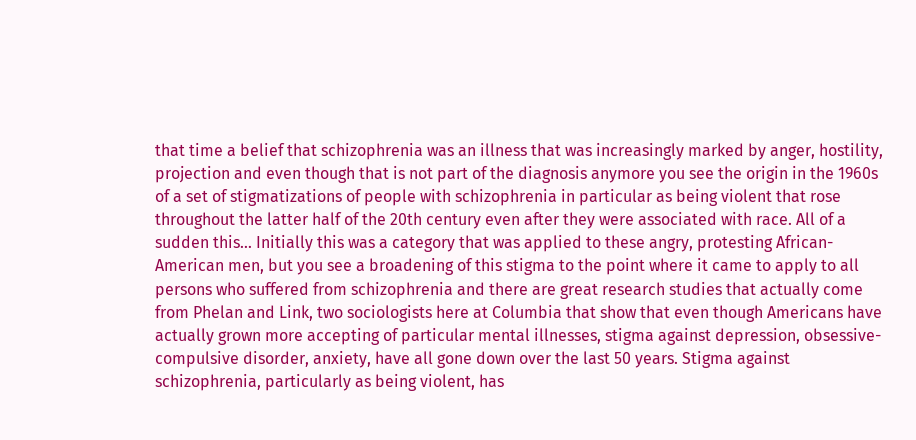that time a belief that schizophrenia was an illness that was increasingly marked by anger, hostility, projection and even though that is not part of the diagnosis anymore you see the origin in the 1960s of a set of stigmatizations of people with schizophrenia in particular as being violent that rose throughout the latter half of the 20th century even after they were associated with race. All of a sudden this… Initially this was a category that was applied to these angry, protesting African-American men, but you see a broadening of this stigma to the point where it came to apply to all persons who suffered from schizophrenia and there are great research studies that actually come from Phelan and Link, two sociologists here at Columbia that show that even though Americans have actually grown more accepting of particular mental illnesses, stigma against depression, obsessive-compulsive disorder, anxiety, have all gone down over the last 50 years. Stigma against schizophrenia, particularly as being violent, has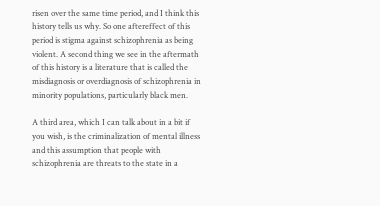risen over the same time period, and I think this history tells us why. So one aftereffect of this period is stigma against schizophrenia as being violent. A second thing we see in the aftermath of this history is a literature that is called the misdiagnosis or overdiagnosis of schizophrenia in minority populations, particularly black men.

A third area, which I can talk about in a bit if you wish, is the criminalization of mental illness and this assumption that people with schizophrenia are threats to the state in a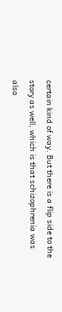certain kind of way. But there is a flip side to the story as well, which is that schizophrenia was also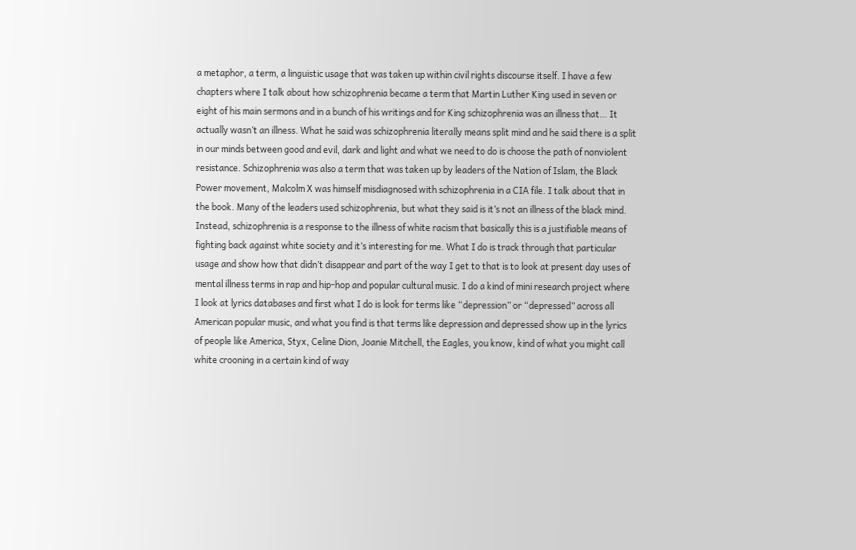a metaphor, a term, a linguistic usage that was taken up within civil rights discourse itself. I have a few chapters where I talk about how schizophrenia became a term that Martin Luther King used in seven or eight of his main sermons and in a bunch of his writings and for King schizophrenia was an illness that… It actually wasn’t an illness. What he said was schizophrenia literally means split mind and he said there is a split in our minds between good and evil, dark and light and what we need to do is choose the path of nonviolent resistance. Schizophrenia was also a term that was taken up by leaders of the Nation of Islam, the Black Power movement, Malcolm X was himself misdiagnosed with schizophrenia in a CIA file. I talk about that in the book. Many of the leaders used schizophrenia, but what they said is it’s not an illness of the black mind. Instead, schizophrenia is a response to the illness of white racism that basically this is a justifiable means of fighting back against white society and it’s interesting for me. What I do is track through that particular usage and show how that didn’t disappear and part of the way I get to that is to look at present day uses of mental illness terms in rap and hip-hop and popular cultural music. I do a kind of mini research project where I look at lyrics databases and first what I do is look for terms like “depression” or “depressed” across all American popular music, and what you find is that terms like depression and depressed show up in the lyrics of people like America, Styx, Celine Dion, Joanie Mitchell, the Eagles, you know, kind of what you might call white crooning in a certain kind of way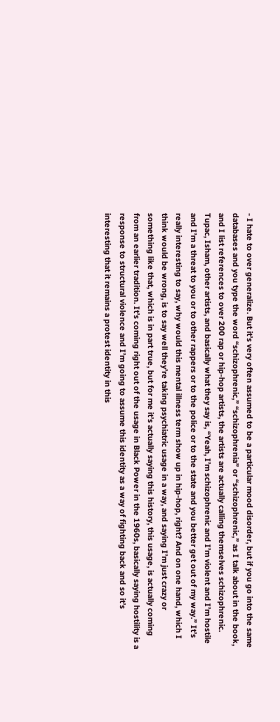- I hate to over generalize. But it’s very often assumed to be a particular mood disorder, but if you go into the same databases and you type the word “schizophrenic,” “schizophrenia” or “schizophrenic,” as I talk about in the book, and I list references to over 200 rap or hip-hop artists, the artists are actually calling themselves schizophrenic. Tupac, Isham, other artists, and basically what they say is, “Yeah, I’m schizophrenic and I’m violent and I’m hostile and I’m a threat to you or to other rappers or to the police or to the state and you better get out of my way.” It’s really interesting to say, why would this mental illness term show up in hip-hop, right? And on one hand, which I think would be wrong, is to say well they’re taking psychiatric usage in a way, and saying I’m just crazy or something like that, which is in part true, but for me it’s actually saying this history, this usage, is actually coming from an earlier tradition. It’s coming right out of the usage in Black Power in the 1960s, basically saying hostility is a response to structural violence and I’m going to assume this identity as a way of fighting back and so it’s interesting that it remains a protest identity in this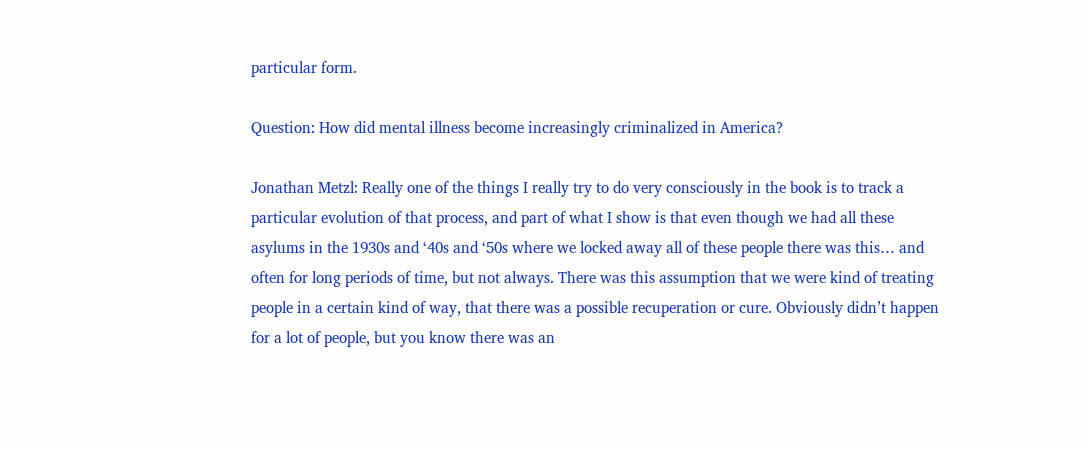particular form.

Question: How did mental illness become increasingly criminalized in America?

Jonathan Metzl: Really one of the things I really try to do very consciously in the book is to track a particular evolution of that process, and part of what I show is that even though we had all these asylums in the 1930s and ‘40s and ‘50s where we locked away all of these people there was this… and often for long periods of time, but not always. There was this assumption that we were kind of treating people in a certain kind of way, that there was a possible recuperation or cure. Obviously didn’t happen for a lot of people, but you know there was an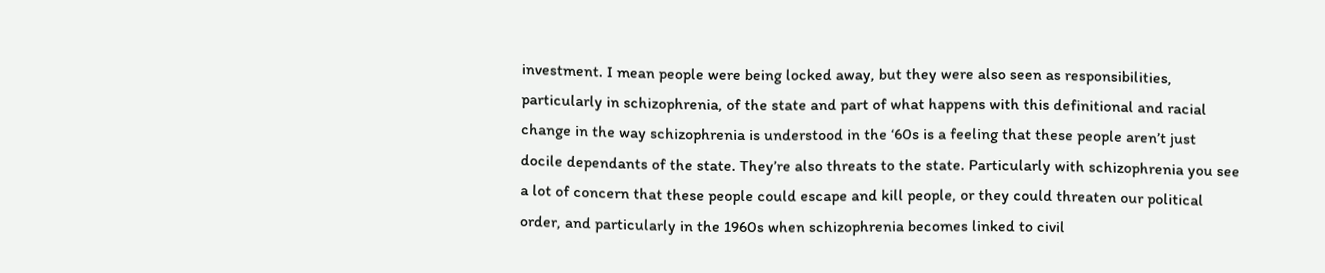investment. I mean people were being locked away, but they were also seen as responsibilities, particularly in schizophrenia, of the state and part of what happens with this definitional and racial change in the way schizophrenia is understood in the ‘60s is a feeling that these people aren’t just docile dependants of the state. They’re also threats to the state. Particularly with schizophrenia you see a lot of concern that these people could escape and kill people, or they could threaten our political order, and particularly in the 1960s when schizophrenia becomes linked to civil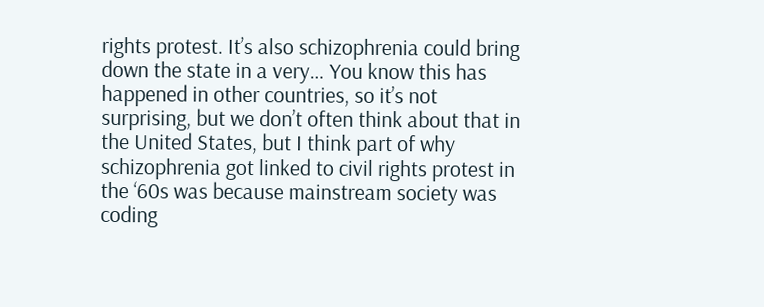rights protest. It’s also schizophrenia could bring down the state in a very… You know this has happened in other countries, so it’s not surprising, but we don’t often think about that in the United States, but I think part of why schizophrenia got linked to civil rights protest in the ‘60s was because mainstream society was coding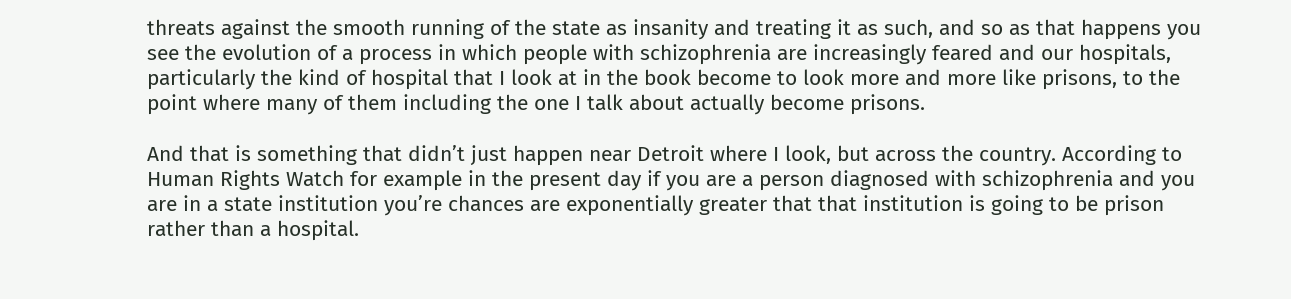threats against the smooth running of the state as insanity and treating it as such, and so as that happens you see the evolution of a process in which people with schizophrenia are increasingly feared and our hospitals, particularly the kind of hospital that I look at in the book become to look more and more like prisons, to the point where many of them including the one I talk about actually become prisons.

And that is something that didn’t just happen near Detroit where I look, but across the country. According to Human Rights Watch for example in the present day if you are a person diagnosed with schizophrenia and you are in a state institution you’re chances are exponentially greater that that institution is going to be prison rather than a hospital.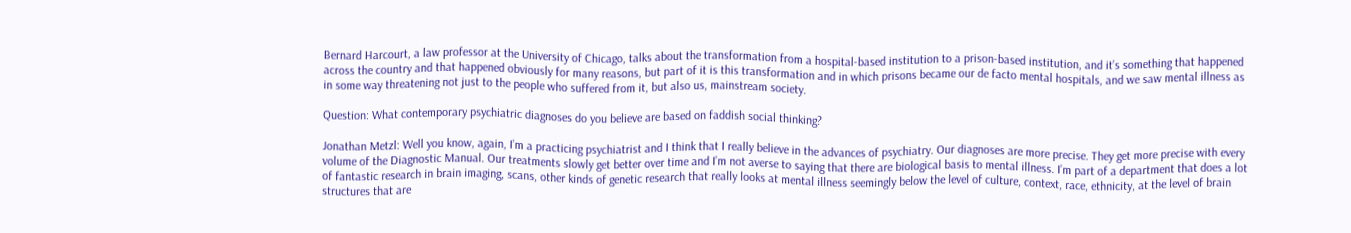Bernard Harcourt, a law professor at the University of Chicago, talks about the transformation from a hospital-based institution to a prison-based institution, and it’s something that happened across the country and that happened obviously for many reasons, but part of it is this transformation and in which prisons became our de facto mental hospitals, and we saw mental illness as in some way threatening not just to the people who suffered from it, but also us, mainstream society.

Question: What contemporary psychiatric diagnoses do you believe are based on faddish social thinking?

Jonathan Metzl: Well you know, again, I’m a practicing psychiatrist and I think that I really believe in the advances of psychiatry. Our diagnoses are more precise. They get more precise with every volume of the Diagnostic Manual. Our treatments slowly get better over time and I’m not averse to saying that there are biological basis to mental illness. I’m part of a department that does a lot of fantastic research in brain imaging, scans, other kinds of genetic research that really looks at mental illness seemingly below the level of culture, context, race, ethnicity, at the level of brain structures that are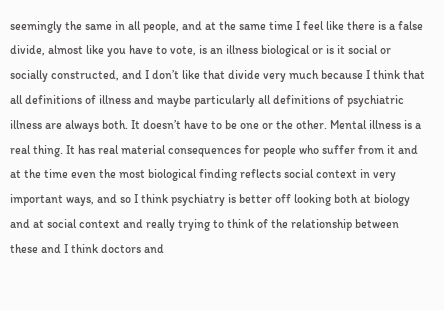seemingly the same in all people, and at the same time I feel like there is a false divide, almost like you have to vote, is an illness biological or is it social or socially constructed, and I don’t like that divide very much because I think that all definitions of illness and maybe particularly all definitions of psychiatric illness are always both. It doesn’t have to be one or the other. Mental illness is a real thing. It has real material consequences for people who suffer from it and at the time even the most biological finding reflects social context in very important ways, and so I think psychiatry is better off looking both at biology and at social context and really trying to think of the relationship between these and I think doctors and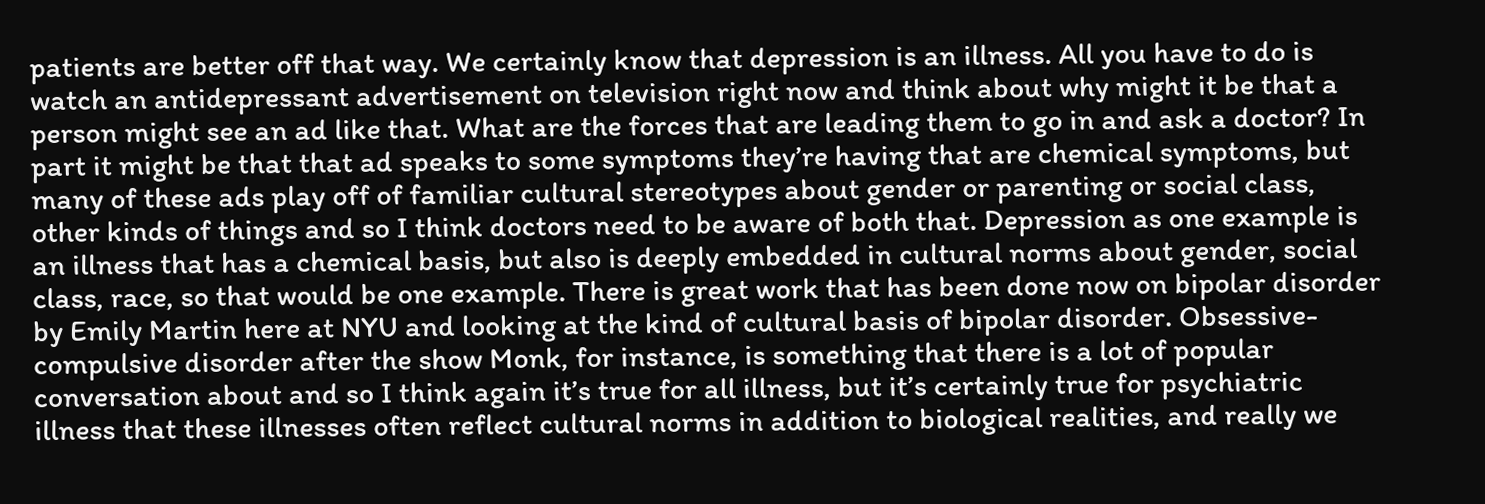patients are better off that way. We certainly know that depression is an illness. All you have to do is watch an antidepressant advertisement on television right now and think about why might it be that a person might see an ad like that. What are the forces that are leading them to go in and ask a doctor? In part it might be that that ad speaks to some symptoms they’re having that are chemical symptoms, but many of these ads play off of familiar cultural stereotypes about gender or parenting or social class, other kinds of things and so I think doctors need to be aware of both that. Depression as one example is an illness that has a chemical basis, but also is deeply embedded in cultural norms about gender, social class, race, so that would be one example. There is great work that has been done now on bipolar disorder by Emily Martin here at NYU and looking at the kind of cultural basis of bipolar disorder. Obsessive-compulsive disorder after the show Monk, for instance, is something that there is a lot of popular conversation about and so I think again it’s true for all illness, but it’s certainly true for psychiatric illness that these illnesses often reflect cultural norms in addition to biological realities, and really we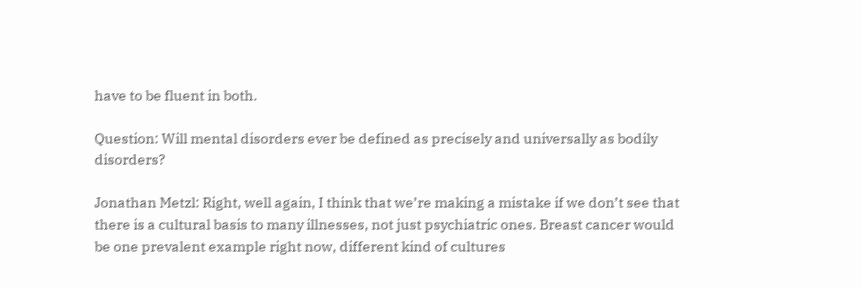have to be fluent in both.

Question: Will mental disorders ever be defined as precisely and universally as bodily disorders?

Jonathan Metzl: Right, well again, I think that we’re making a mistake if we don’t see that there is a cultural basis to many illnesses, not just psychiatric ones. Breast cancer would be one prevalent example right now, different kind of cultures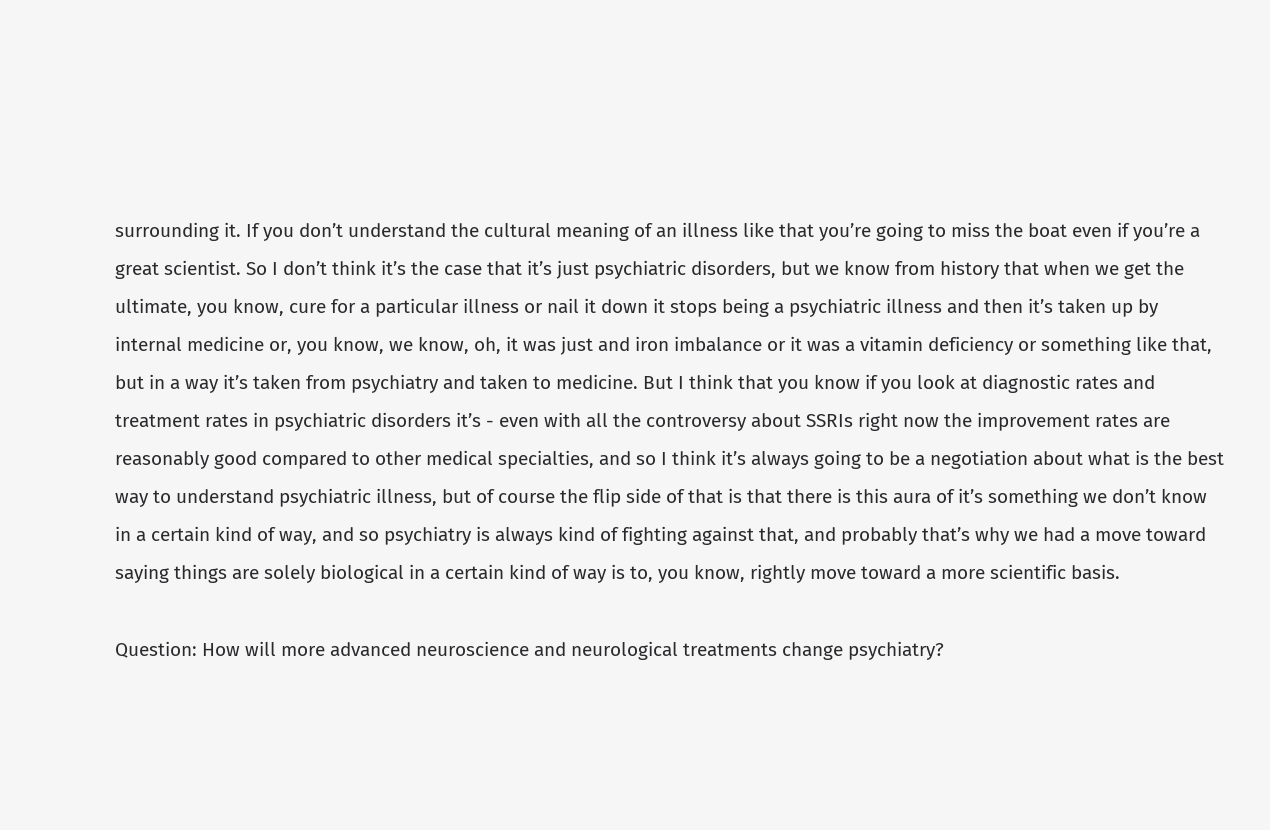surrounding it. If you don’t understand the cultural meaning of an illness like that you’re going to miss the boat even if you’re a great scientist. So I don’t think it’s the case that it’s just psychiatric disorders, but we know from history that when we get the ultimate, you know, cure for a particular illness or nail it down it stops being a psychiatric illness and then it’s taken up by internal medicine or, you know, we know, oh, it was just and iron imbalance or it was a vitamin deficiency or something like that, but in a way it’s taken from psychiatry and taken to medicine. But I think that you know if you look at diagnostic rates and treatment rates in psychiatric disorders it’s - even with all the controversy about SSRIs right now the improvement rates are reasonably good compared to other medical specialties, and so I think it’s always going to be a negotiation about what is the best way to understand psychiatric illness, but of course the flip side of that is that there is this aura of it’s something we don’t know in a certain kind of way, and so psychiatry is always kind of fighting against that, and probably that’s why we had a move toward saying things are solely biological in a certain kind of way is to, you know, rightly move toward a more scientific basis.

Question: How will more advanced neuroscience and neurological treatments change psychiatry?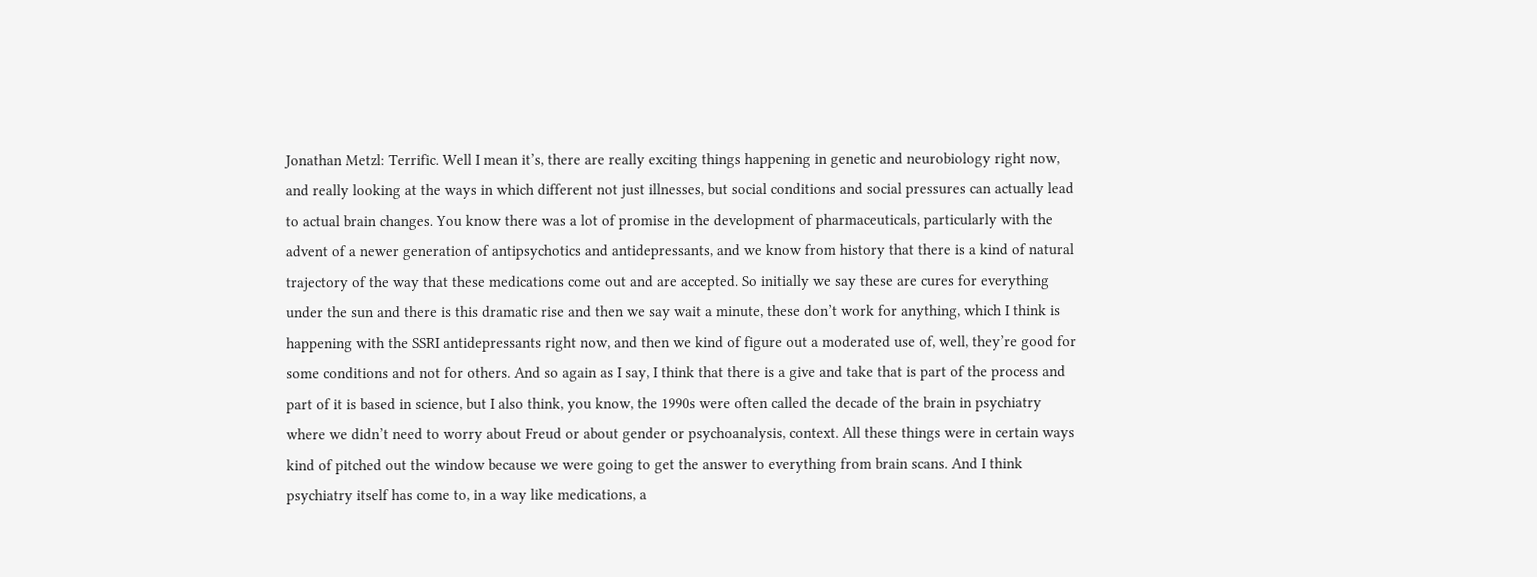Jonathan Metzl: Terrific. Well I mean it’s, there are really exciting things happening in genetic and neurobiology right now, and really looking at the ways in which different not just illnesses, but social conditions and social pressures can actually lead to actual brain changes. You know there was a lot of promise in the development of pharmaceuticals, particularly with the advent of a newer generation of antipsychotics and antidepressants, and we know from history that there is a kind of natural trajectory of the way that these medications come out and are accepted. So initially we say these are cures for everything under the sun and there is this dramatic rise and then we say wait a minute, these don’t work for anything, which I think is happening with the SSRI antidepressants right now, and then we kind of figure out a moderated use of, well, they’re good for some conditions and not for others. And so again as I say, I think that there is a give and take that is part of the process and part of it is based in science, but I also think, you know, the 1990s were often called the decade of the brain in psychiatry where we didn’t need to worry about Freud or about gender or psychoanalysis, context. All these things were in certain ways kind of pitched out the window because we were going to get the answer to everything from brain scans. And I think psychiatry itself has come to, in a way like medications, a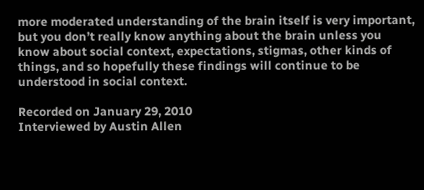more moderated understanding of the brain itself is very important, but you don’t really know anything about the brain unless you know about social context, expectations, stigmas, other kinds of things, and so hopefully these findings will continue to be understood in social context.

Recorded on January 29, 2010
Interviewed by Austin Allen